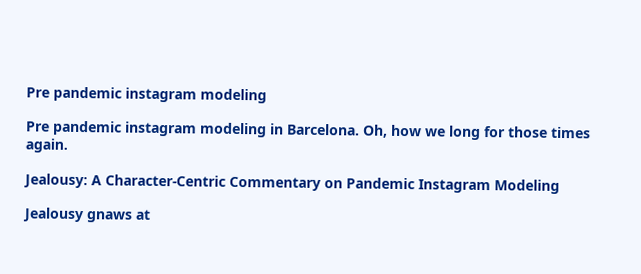Pre pandemic instagram modeling

Pre pandemic instagram modeling in Barcelona. Oh, how we long for those times again.

Jealousy: A Character-Centric Commentary on Pandemic Instagram Modeling

Jealousy gnaws at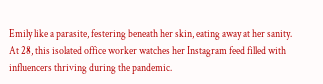Emily like a parasite, festering beneath her skin, eating away at her sanity. At 28, this isolated office worker watches her Instagram feed filled with influencers thriving during the pandemic.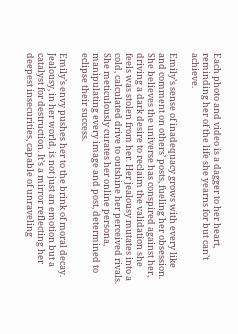Each photo and video is a dagger to her heart, reminding her of the life she yearns for but can’t achieve.

Emily’s sense of inadequacy grows with every like and comment on others’ posts, fueling her obsession. She believes the universe has conspired against her, driving a dark desire to reclaim the validation she feels was stolen from her. Her jealousy mutates into a cold, calculated drive to outshine her perceived rivals. She meticulously curates her online persona, manipulating every image and post, determined to eclipse their success.

Emily’s envy pushes her to the brink of moral decay. Jealousy, in her world, is not just an emotion but a catalyst for destruction. It’s a mirror reflecting her deepest insecurities, capable of unraveling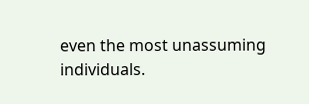even the most unassuming individuals.